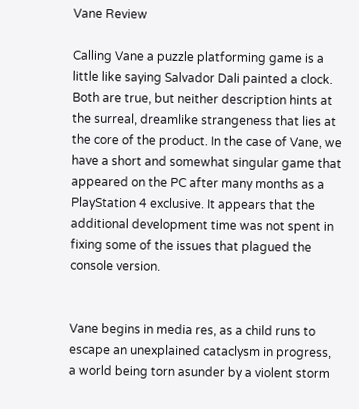Vane Review

Calling Vane a puzzle platforming game is a little like saying Salvador Dali painted a clock. Both are true, but neither description hints at the surreal, dreamlike strangeness that lies at the core of the product. In the case of Vane, we have a short and somewhat singular game that appeared on the PC after many months as a PlayStation 4 exclusive. It appears that the additional development time was not spent in fixing some of the issues that plagued the console version.


Vane begins in media res, as a child runs to escape an unexplained cataclysm in progress, a world being torn asunder by a violent storm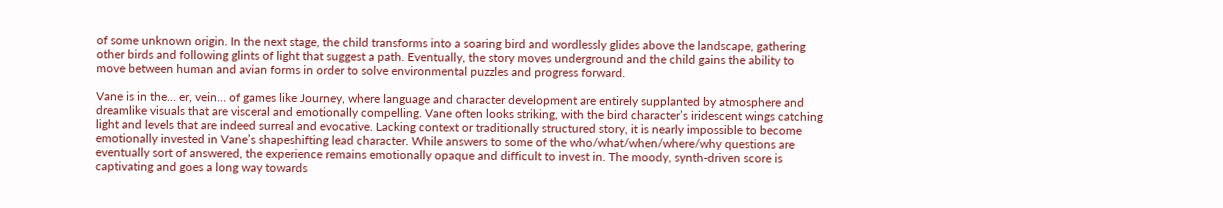of some unknown origin. In the next stage, the child transforms into a soaring bird and wordlessly glides above the landscape, gathering other birds and following glints of light that suggest a path. Eventually, the story moves underground and the child gains the ability to move between human and avian forms in order to solve environmental puzzles and progress forward.

Vane is in the… er, vein… of games like Journey, where language and character development are entirely supplanted by atmosphere and dreamlike visuals that are visceral and emotionally compelling. Vane often looks striking, with the bird character’s iridescent wings catching light and levels that are indeed surreal and evocative. Lacking context or traditionally structured story, it is nearly impossible to become emotionally invested in Vane’s shapeshifting lead character. While answers to some of the who/what/when/where/why questions are eventually sort of answered, the experience remains emotionally opaque and difficult to invest in. The moody, synth-driven score is captivating and goes a long way towards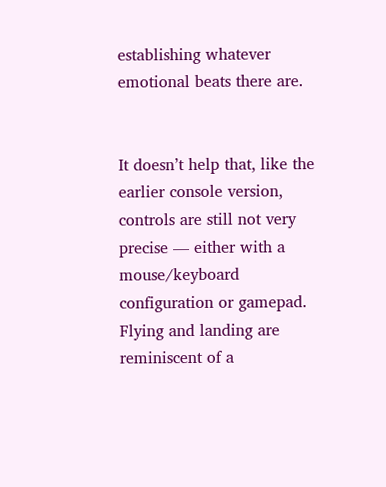establishing whatever emotional beats there are.


It doesn’t help that, like the earlier console version, controls are still not very precise — either with a mouse/keyboard configuration or gamepad. Flying and landing are reminiscent of a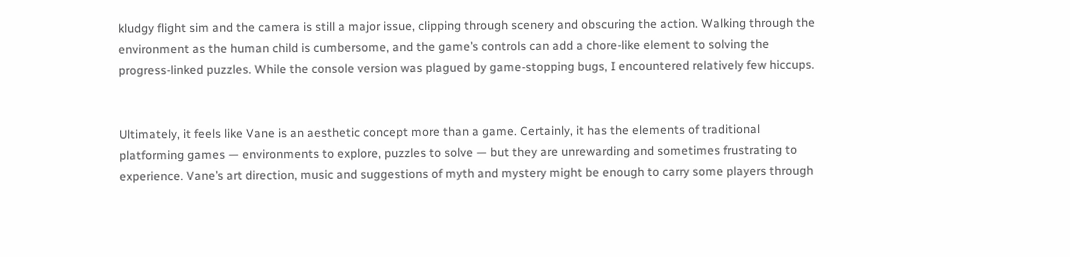kludgy flight sim and the camera is still a major issue, clipping through scenery and obscuring the action. Walking through the environment as the human child is cumbersome, and the game’s controls can add a chore-like element to solving the progress-linked puzzles. While the console version was plagued by game-stopping bugs, I encountered relatively few hiccups.


Ultimately, it feels like Vane is an aesthetic concept more than a game. Certainly, it has the elements of traditional platforming games — environments to explore, puzzles to solve — but they are unrewarding and sometimes frustrating to experience. Vane’s art direction, music and suggestions of myth and mystery might be enough to carry some players through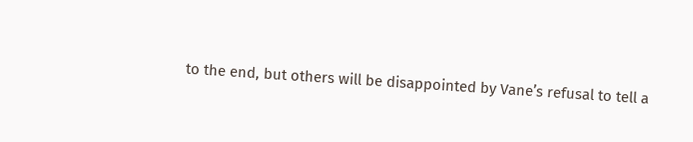to the end, but others will be disappointed by Vane’s refusal to tell a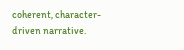coherent, character-driven narrative.